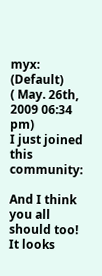myx: (Default)
( May. 26th, 2009 06:34 pm)
I just joined this community:

And I think you all should too! It looks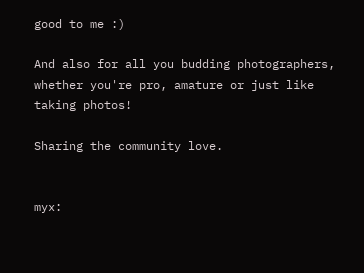good to me :)

And also for all you budding photographers, whether you're pro, amature or just like taking photos!

Sharing the community love.


myx: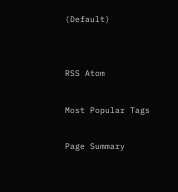(Default)


RSS Atom

Most Popular Tags

Page Summary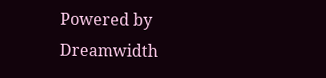Powered by Dreamwidth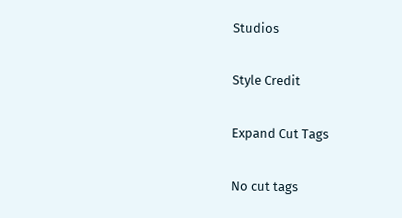Studios

Style Credit

Expand Cut Tags

No cut tags